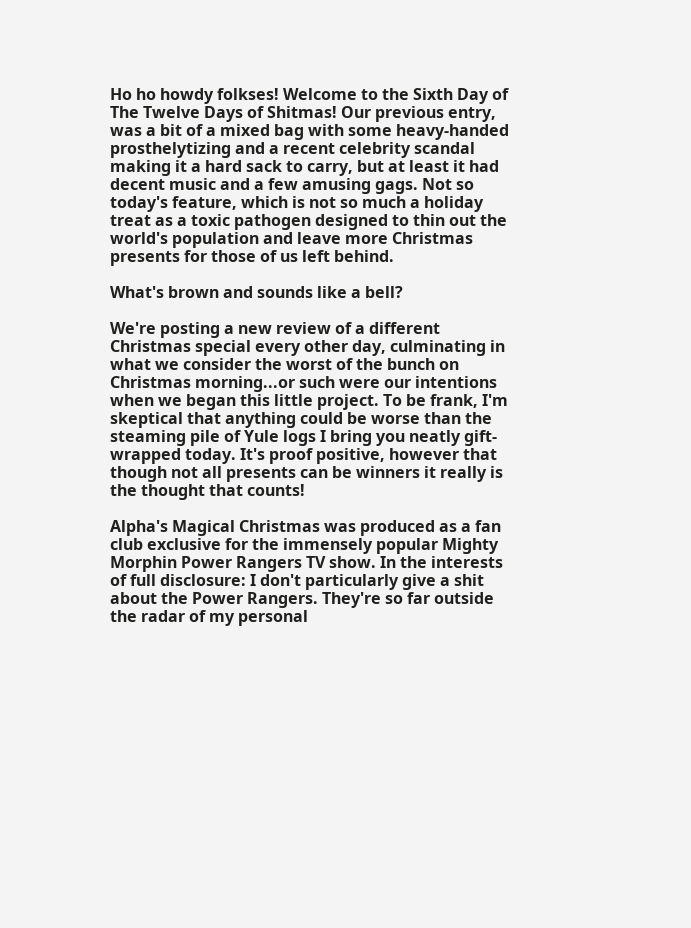Ho ho howdy folkses! Welcome to the Sixth Day of The Twelve Days of Shitmas! Our previous entry, was a bit of a mixed bag with some heavy-handed prosthelytizing and a recent celebrity scandal making it a hard sack to carry, but at least it had decent music and a few amusing gags. Not so today's feature, which is not so much a holiday treat as a toxic pathogen designed to thin out the world's population and leave more Christmas presents for those of us left behind.

What's brown and sounds like a bell?

We're posting a new review of a different Christmas special every other day, culminating in what we consider the worst of the bunch on Christmas morning...or such were our intentions when we began this little project. To be frank, I'm skeptical that anything could be worse than the steaming pile of Yule logs I bring you neatly gift-wrapped today. It's proof positive, however that though not all presents can be winners it really is the thought that counts!

Alpha's Magical Christmas was produced as a fan club exclusive for the immensely popular Mighty Morphin Power Rangers TV show. In the interests of full disclosure: I don't particularly give a shit about the Power Rangers. They're so far outside the radar of my personal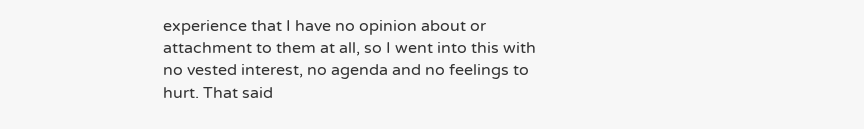experience that I have no opinion about or attachment to them at all, so I went into this with no vested interest, no agenda and no feelings to hurt. That said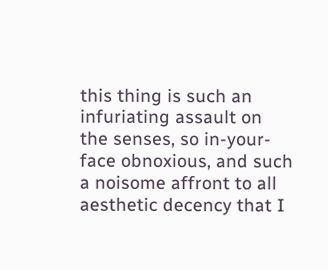this thing is such an infuriating assault on the senses, so in-your-face obnoxious, and such a noisome affront to all aesthetic decency that I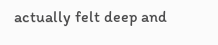actually felt deep and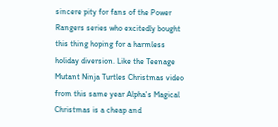sincere pity for fans of the Power Rangers series who excitedly bought this thing hoping for a harmless holiday diversion. Like the Teenage Mutant Ninja Turtles Christmas video from this same year Alpha's Magical Christmas is a cheap and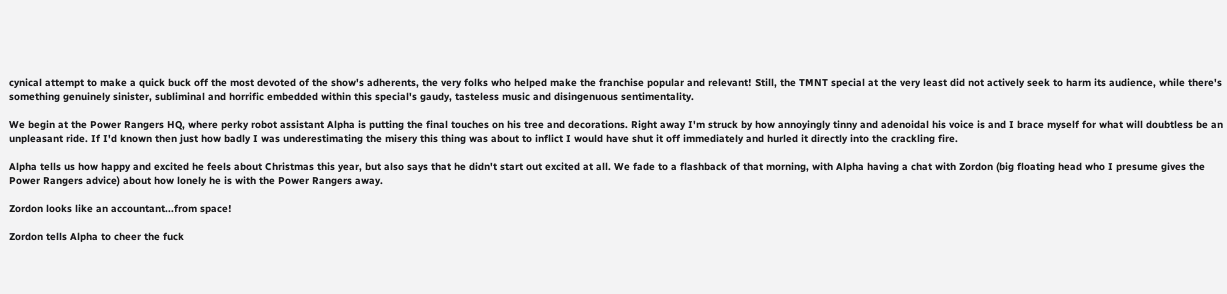cynical attempt to make a quick buck off the most devoted of the show's adherents, the very folks who helped make the franchise popular and relevant! Still, the TMNT special at the very least did not actively seek to harm its audience, while there's something genuinely sinister, subliminal and horrific embedded within this special's gaudy, tasteless music and disingenuous sentimentality.

We begin at the Power Rangers HQ, where perky robot assistant Alpha is putting the final touches on his tree and decorations. Right away I'm struck by how annoyingly tinny and adenoidal his voice is and I brace myself for what will doubtless be an unpleasant ride. If I'd known then just how badly I was underestimating the misery this thing was about to inflict I would have shut it off immediately and hurled it directly into the crackling fire.

Alpha tells us how happy and excited he feels about Christmas this year, but also says that he didn't start out excited at all. We fade to a flashback of that morning, with Alpha having a chat with Zordon (big floating head who I presume gives the Power Rangers advice) about how lonely he is with the Power Rangers away.

Zordon looks like an accountant...from space!

Zordon tells Alpha to cheer the fuck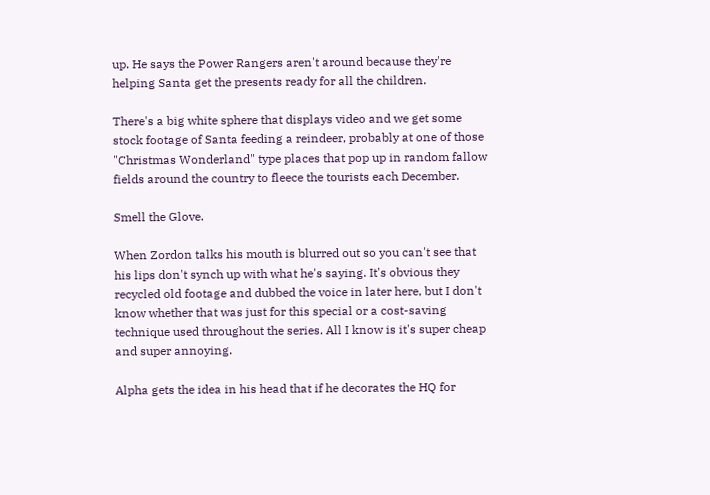up. He says the Power Rangers aren't around because they're helping Santa get the presents ready for all the children.

There's a big white sphere that displays video and we get some stock footage of Santa feeding a reindeer, probably at one of those "Christmas Wonderland" type places that pop up in random fallow fields around the country to fleece the tourists each December.

Smell the Glove.

When Zordon talks his mouth is blurred out so you can't see that his lips don't synch up with what he's saying. It's obvious they recycled old footage and dubbed the voice in later here, but I don't know whether that was just for this special or a cost-saving technique used throughout the series. All I know is it's super cheap and super annoying.

Alpha gets the idea in his head that if he decorates the HQ for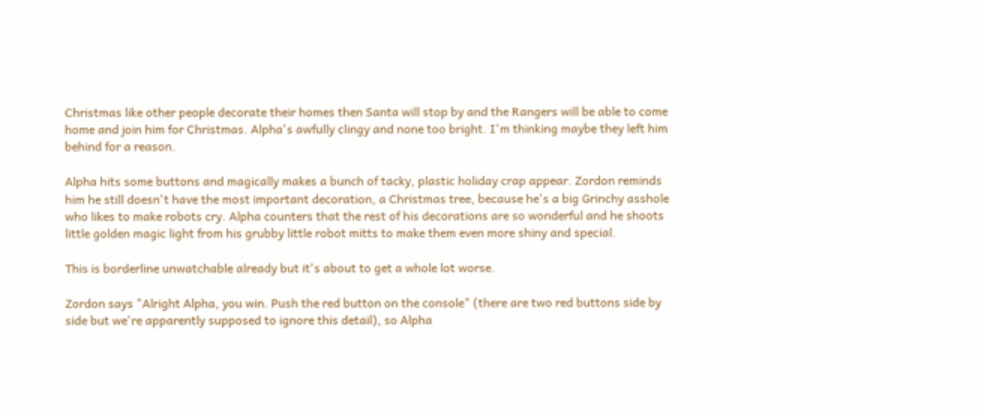Christmas like other people decorate their homes then Santa will stop by and the Rangers will be able to come home and join him for Christmas. Alpha's awfully clingy and none too bright. I'm thinking maybe they left him behind for a reason.

Alpha hits some buttons and magically makes a bunch of tacky, plastic holiday crap appear. Zordon reminds him he still doesn't have the most important decoration, a Christmas tree, because he's a big Grinchy asshole who likes to make robots cry. Alpha counters that the rest of his decorations are so wonderful and he shoots little golden magic light from his grubby little robot mitts to make them even more shiny and special.

This is borderline unwatchable already but it's about to get a whole lot worse.

Zordon says "Alright Alpha, you win. Push the red button on the console" (there are two red buttons side by side but we're apparently supposed to ignore this detail), so Alpha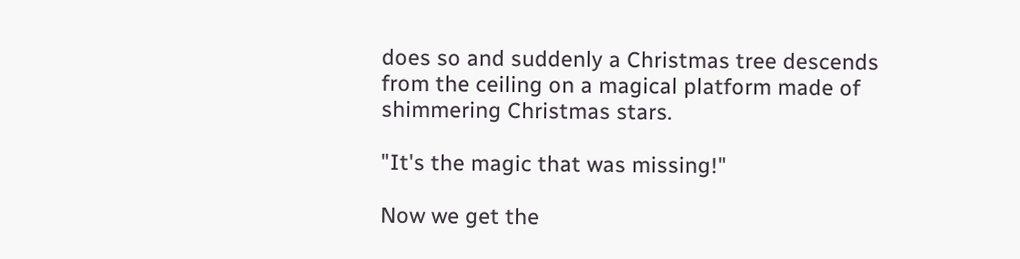does so and suddenly a Christmas tree descends from the ceiling on a magical platform made of shimmering Christmas stars.

"It's the magic that was missing!"

Now we get the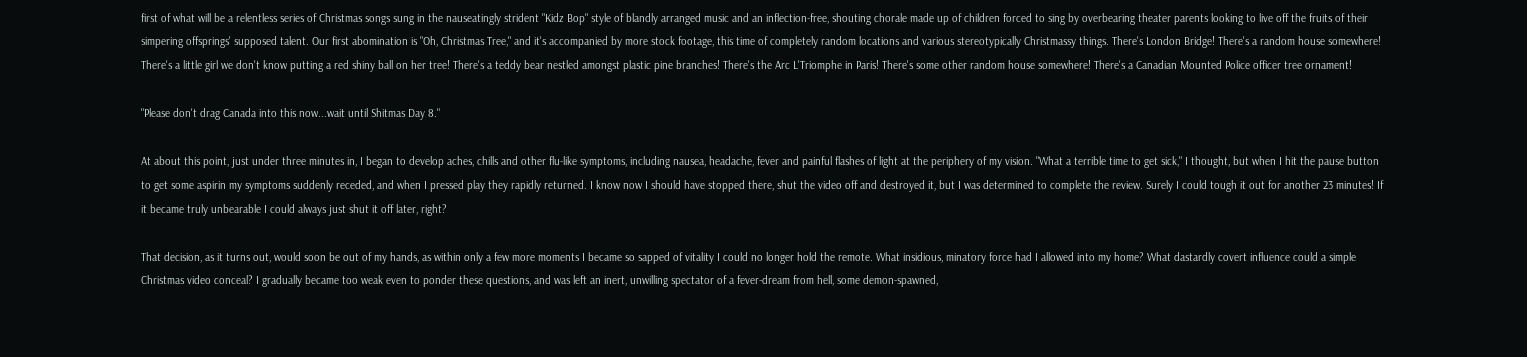first of what will be a relentless series of Christmas songs sung in the nauseatingly strident "Kidz Bop" style of blandly arranged music and an inflection-free, shouting chorale made up of children forced to sing by overbearing theater parents looking to live off the fruits of their simpering offsprings' supposed talent. Our first abomination is "Oh, Christmas Tree," and it's accompanied by more stock footage, this time of completely random locations and various stereotypically Christmassy things. There's London Bridge! There's a random house somewhere! There's a little girl we don't know putting a red shiny ball on her tree! There's a teddy bear nestled amongst plastic pine branches! There's the Arc L'Triomphe in Paris! There's some other random house somewhere! There's a Canadian Mounted Police officer tree ornament!

"Please don't drag Canada into this now...wait until Shitmas Day 8."

At about this point, just under three minutes in, I began to develop aches, chills and other flu-like symptoms, including nausea, headache, fever and painful flashes of light at the periphery of my vision. "What a terrible time to get sick," I thought, but when I hit the pause button to get some aspirin my symptoms suddenly receded, and when I pressed play they rapidly returned. I know now I should have stopped there, shut the video off and destroyed it, but I was determined to complete the review. Surely I could tough it out for another 23 minutes! If it became truly unbearable I could always just shut it off later, right?

That decision, as it turns out, would soon be out of my hands, as within only a few more moments I became so sapped of vitality I could no longer hold the remote. What insidious, minatory force had I allowed into my home? What dastardly covert influence could a simple Christmas video conceal? I gradually became too weak even to ponder these questions, and was left an inert, unwilling spectator of a fever-dream from hell, some demon-spawned,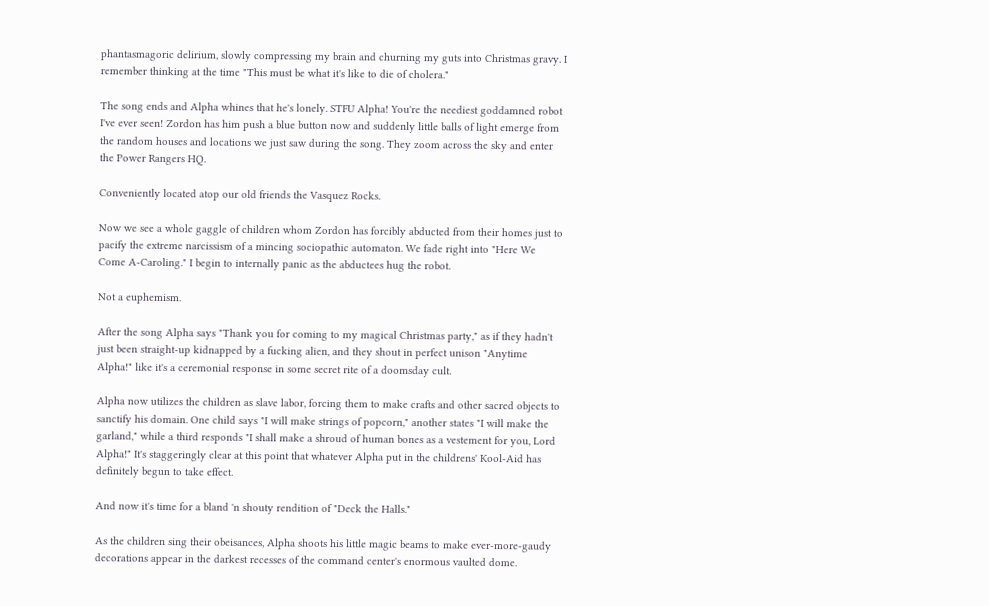phantasmagoric delirium, slowly compressing my brain and churning my guts into Christmas gravy. I remember thinking at the time "This must be what it's like to die of cholera."

The song ends and Alpha whines that he's lonely. STFU Alpha! You're the neediest goddamned robot I've ever seen! Zordon has him push a blue button now and suddenly little balls of light emerge from the random houses and locations we just saw during the song. They zoom across the sky and enter the Power Rangers HQ.

Conveniently located atop our old friends the Vasquez Rocks.

Now we see a whole gaggle of children whom Zordon has forcibly abducted from their homes just to pacify the extreme narcissism of a mincing sociopathic automaton. We fade right into "Here We Come A-Caroling." I begin to internally panic as the abductees hug the robot.

Not a euphemism.

After the song Alpha says "Thank you for coming to my magical Christmas party," as if they hadn't just been straight-up kidnapped by a fucking alien, and they shout in perfect unison "Anytime Alpha!" like it's a ceremonial response in some secret rite of a doomsday cult.

Alpha now utilizes the children as slave labor, forcing them to make crafts and other sacred objects to sanctify his domain. One child says "I will make strings of popcorn," another states "I will make the garland," while a third responds "I shall make a shroud of human bones as a vestement for you, Lord Alpha!" It's staggeringly clear at this point that whatever Alpha put in the childrens' Kool-Aid has definitely begun to take effect.

And now it's time for a bland 'n shouty rendition of "Deck the Halls."

As the children sing their obeisances, Alpha shoots his little magic beams to make ever-more-gaudy decorations appear in the darkest recesses of the command center's enormous vaulted dome.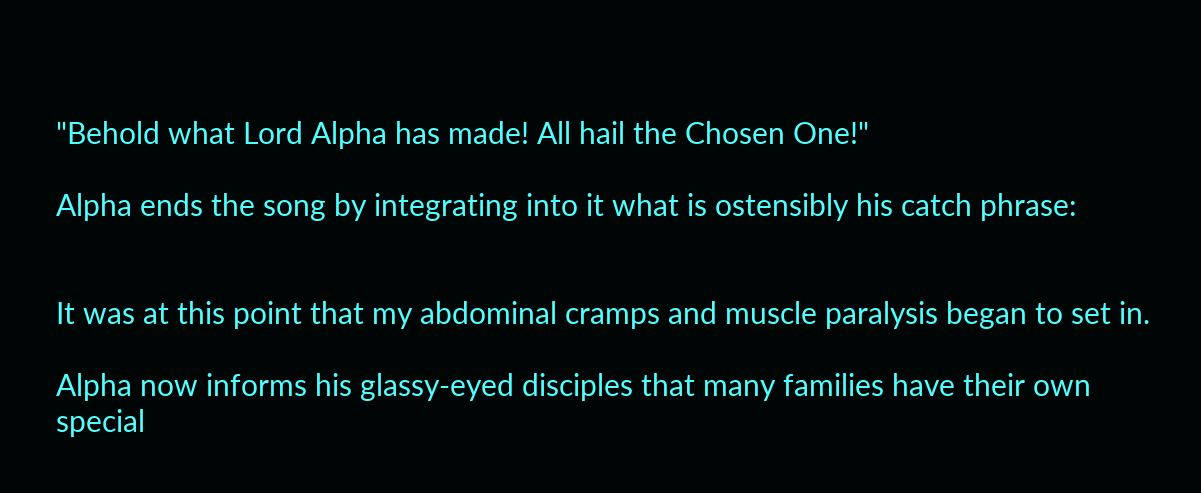"Behold what Lord Alpha has made! All hail the Chosen One!"

Alpha ends the song by integrating into it what is ostensibly his catch phrase:


It was at this point that my abdominal cramps and muscle paralysis began to set in.

Alpha now informs his glassy-eyed disciples that many families have their own special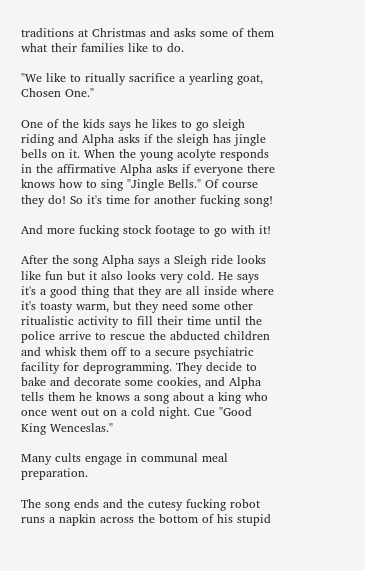traditions at Christmas and asks some of them what their families like to do.

"We like to ritually sacrifice a yearling goat, Chosen One."

One of the kids says he likes to go sleigh riding and Alpha asks if the sleigh has jingle bells on it. When the young acolyte responds in the affirmative Alpha asks if everyone there knows how to sing "Jingle Bells." Of course they do! So it's time for another fucking song!

And more fucking stock footage to go with it!

After the song Alpha says a Sleigh ride looks like fun but it also looks very cold. He says it's a good thing that they are all inside where it's toasty warm, but they need some other ritualistic activity to fill their time until the police arrive to rescue the abducted children and whisk them off to a secure psychiatric facility for deprogramming. They decide to bake and decorate some cookies, and Alpha tells them he knows a song about a king who once went out on a cold night. Cue "Good King Wenceslas."

Many cults engage in communal meal preparation.

The song ends and the cutesy fucking robot runs a napkin across the bottom of his stupid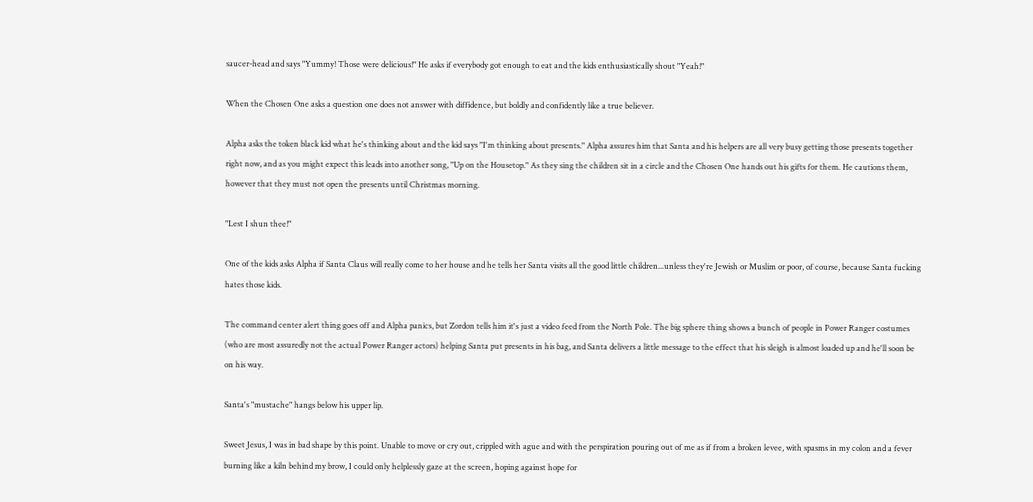saucer-head and says "Yummy! Those were delicious!" He asks if everybody got enough to eat and the kids enthusiastically shout "Yeah!"

When the Chosen One asks a question one does not answer with diffidence, but boldly and confidently like a true believer.

Alpha asks the token black kid what he's thinking about and the kid says "I'm thinking about presents." Alpha assures him that Santa and his helpers are all very busy getting those presents together right now, and as you might expect this leads into another song, "Up on the Housetop." As they sing the children sit in a circle and the Chosen One hands out his gifts for them. He cautions them, however that they must not open the presents until Christmas morning.

"Lest I shun thee!"

One of the kids asks Alpha if Santa Claus will really come to her house and he tells her Santa visits all the good little children...unless they're Jewish or Muslim or poor, of course, because Santa fucking hates those kids.

The command center alert thing goes off and Alpha panics, but Zordon tells him it's just a video feed from the North Pole. The big sphere thing shows a bunch of people in Power Ranger costumes (who are most assuredly not the actual Power Ranger actors) helping Santa put presents in his bag, and Santa delivers a little message to the effect that his sleigh is almost loaded up and he'll soon be on his way.

Santa's "mustache" hangs below his upper lip.

Sweet Jesus, I was in bad shape by this point. Unable to move or cry out, crippled with ague and with the perspiration pouring out of me as if from a broken levee, with spasms in my colon and a fever burning like a kiln behind my brow, I could only helplessly gaze at the screen, hoping against hope for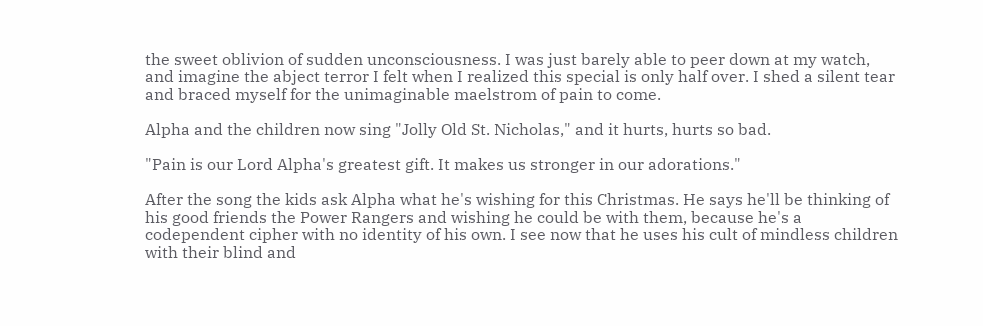the sweet oblivion of sudden unconsciousness. I was just barely able to peer down at my watch, and imagine the abject terror I felt when I realized this special is only half over. I shed a silent tear and braced myself for the unimaginable maelstrom of pain to come.

Alpha and the children now sing "Jolly Old St. Nicholas," and it hurts, hurts so bad.

"Pain is our Lord Alpha's greatest gift. It makes us stronger in our adorations."

After the song the kids ask Alpha what he's wishing for this Christmas. He says he'll be thinking of his good friends the Power Rangers and wishing he could be with them, because he's a codependent cipher with no identity of his own. I see now that he uses his cult of mindless children with their blind and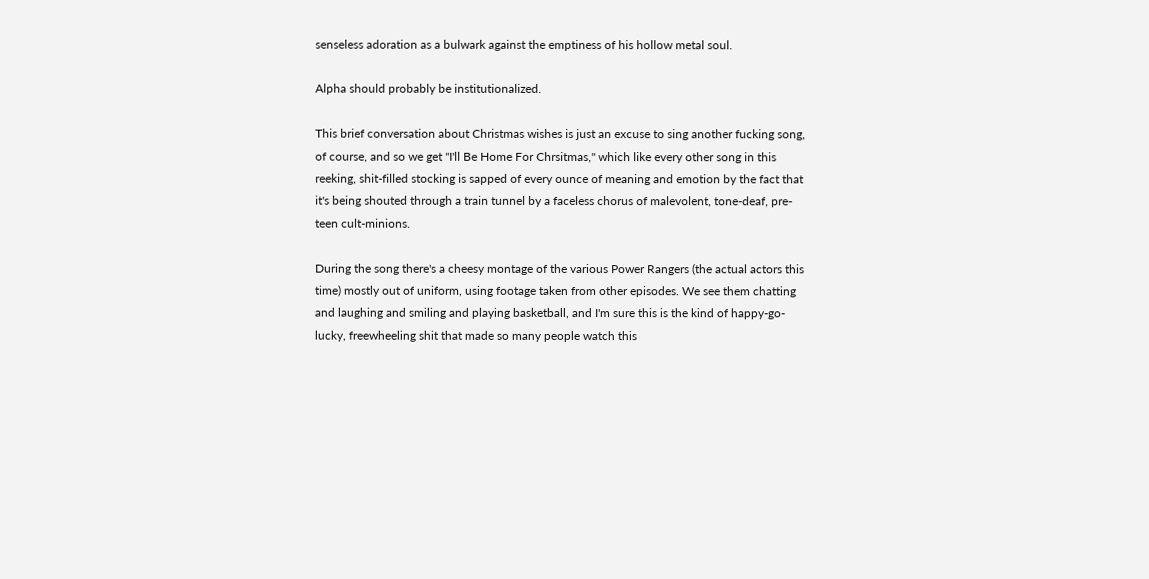senseless adoration as a bulwark against the emptiness of his hollow metal soul.

Alpha should probably be institutionalized.

This brief conversation about Christmas wishes is just an excuse to sing another fucking song, of course, and so we get "I'll Be Home For Chrsitmas," which like every other song in this reeking, shit-filled stocking is sapped of every ounce of meaning and emotion by the fact that it's being shouted through a train tunnel by a faceless chorus of malevolent, tone-deaf, pre-teen cult-minions.

During the song there's a cheesy montage of the various Power Rangers (the actual actors this time) mostly out of uniform, using footage taken from other episodes. We see them chatting and laughing and smiling and playing basketball, and I'm sure this is the kind of happy-go-lucky, freewheeling shit that made so many people watch this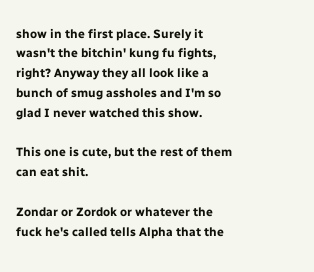show in the first place. Surely it wasn't the bitchin' kung fu fights, right? Anyway they all look like a bunch of smug assholes and I'm so glad I never watched this show.

This one is cute, but the rest of them
can eat shit.

Zondar or Zordok or whatever the fuck he's called tells Alpha that the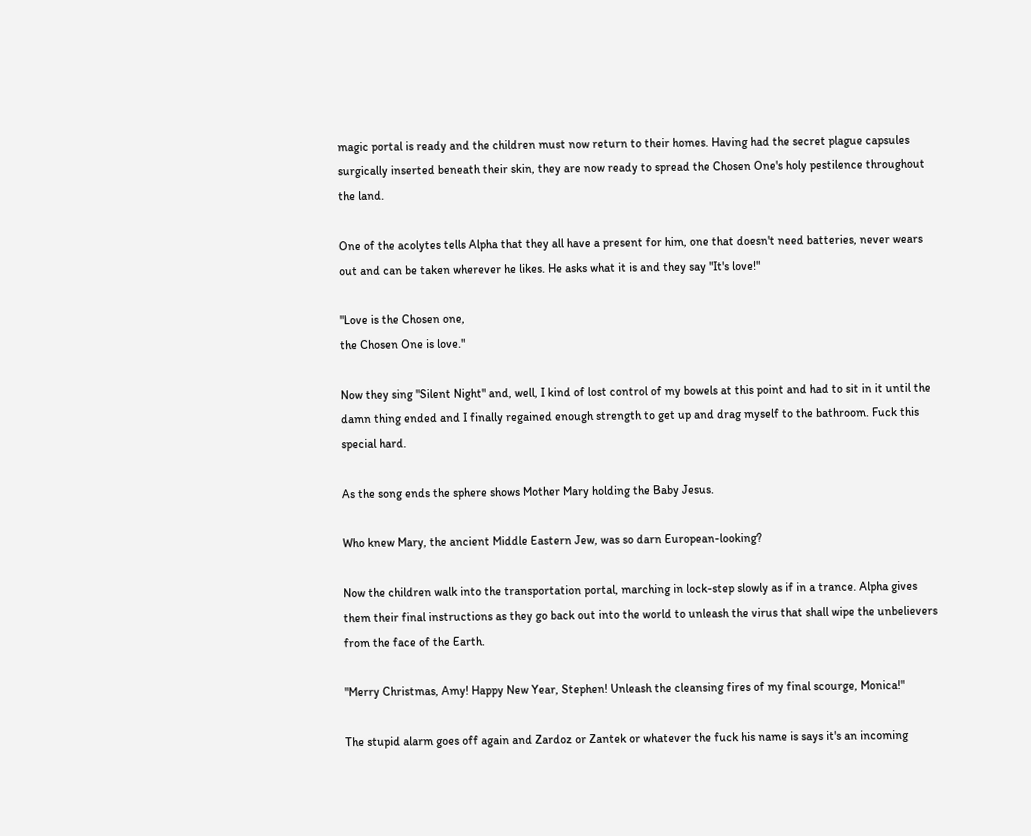magic portal is ready and the children must now return to their homes. Having had the secret plague capsules surgically inserted beneath their skin, they are now ready to spread the Chosen One's holy pestilence throughout the land.

One of the acolytes tells Alpha that they all have a present for him, one that doesn't need batteries, never wears out and can be taken wherever he likes. He asks what it is and they say "It's love!"

"Love is the Chosen one,
the Chosen One is love."

Now they sing "Silent Night" and, well, I kind of lost control of my bowels at this point and had to sit in it until the damn thing ended and I finally regained enough strength to get up and drag myself to the bathroom. Fuck this special hard.

As the song ends the sphere shows Mother Mary holding the Baby Jesus.

Who knew Mary, the ancient Middle Eastern Jew, was so darn European-looking?

Now the children walk into the transportation portal, marching in lock-step slowly as if in a trance. Alpha gives them their final instructions as they go back out into the world to unleash the virus that shall wipe the unbelievers from the face of the Earth.

"Merry Christmas, Amy! Happy New Year, Stephen! Unleash the cleansing fires of my final scourge, Monica!"

The stupid alarm goes off again and Zardoz or Zantek or whatever the fuck his name is says it's an incoming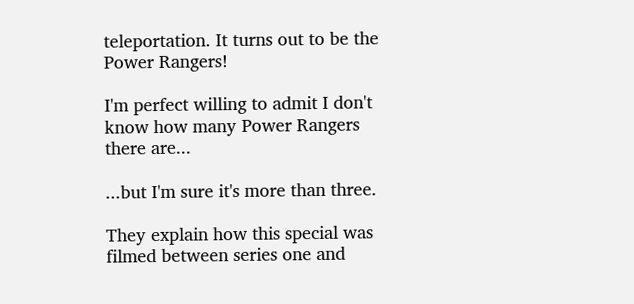teleportation. It turns out to be the Power Rangers!

I'm perfect willing to admit I don't know how many Power Rangers there are...

...but I'm sure it's more than three.

They explain how this special was filmed between series one and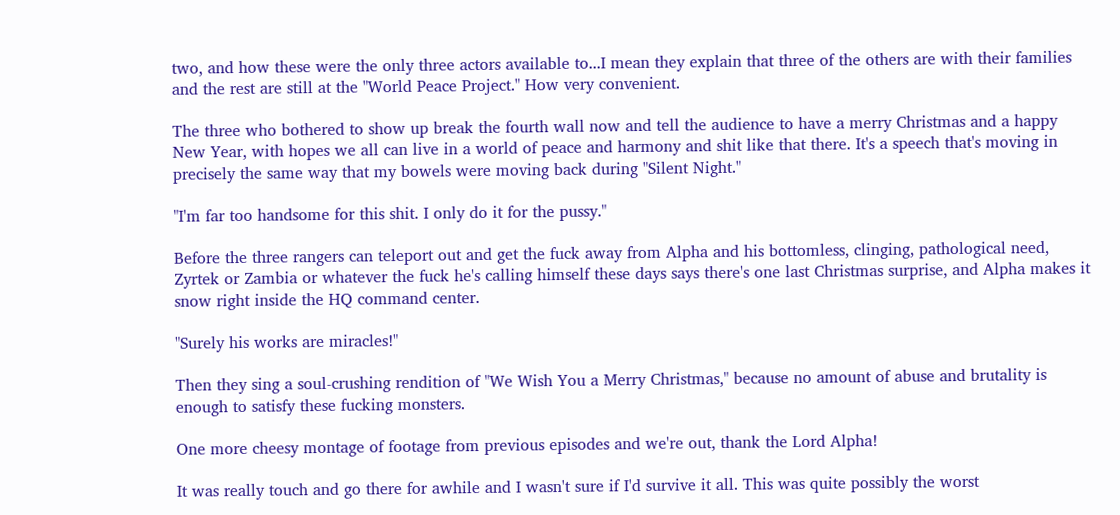two, and how these were the only three actors available to...I mean they explain that three of the others are with their families and the rest are still at the "World Peace Project." How very convenient.

The three who bothered to show up break the fourth wall now and tell the audience to have a merry Christmas and a happy New Year, with hopes we all can live in a world of peace and harmony and shit like that there. It's a speech that's moving in precisely the same way that my bowels were moving back during "Silent Night."

"I'm far too handsome for this shit. I only do it for the pussy."

Before the three rangers can teleport out and get the fuck away from Alpha and his bottomless, clinging, pathological need, Zyrtek or Zambia or whatever the fuck he's calling himself these days says there's one last Christmas surprise, and Alpha makes it snow right inside the HQ command center.

"Surely his works are miracles!"

Then they sing a soul-crushing rendition of "We Wish You a Merry Christmas," because no amount of abuse and brutality is enough to satisfy these fucking monsters.

One more cheesy montage of footage from previous episodes and we're out, thank the Lord Alpha!

It was really touch and go there for awhile and I wasn't sure if I'd survive it all. This was quite possibly the worst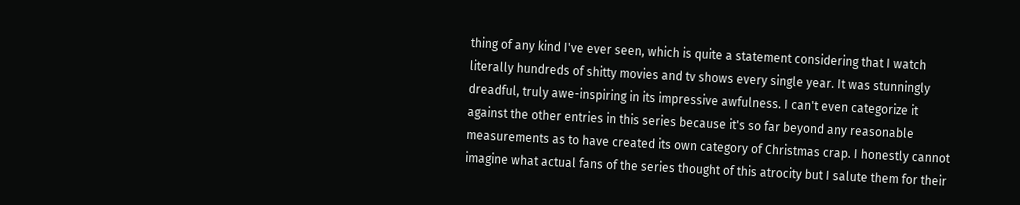thing of any kind I've ever seen, which is quite a statement considering that I watch literally hundreds of shitty movies and tv shows every single year. It was stunningly dreadful, truly awe-inspiring in its impressive awfulness. I can't even categorize it against the other entries in this series because it's so far beyond any reasonable measurements as to have created its own category of Christmas crap. I honestly cannot imagine what actual fans of the series thought of this atrocity but I salute them for their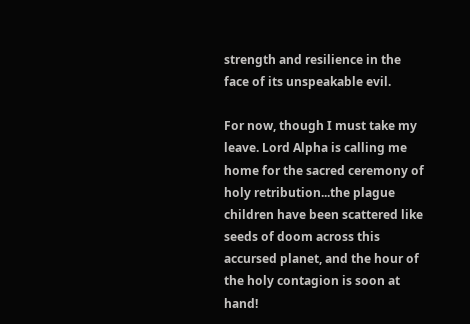strength and resilience in the face of its unspeakable evil.

For now, though I must take my leave. Lord Alpha is calling me home for the sacred ceremony of holy retribution...the plague children have been scattered like seeds of doom across this accursed planet, and the hour of the holy contagion is soon at hand!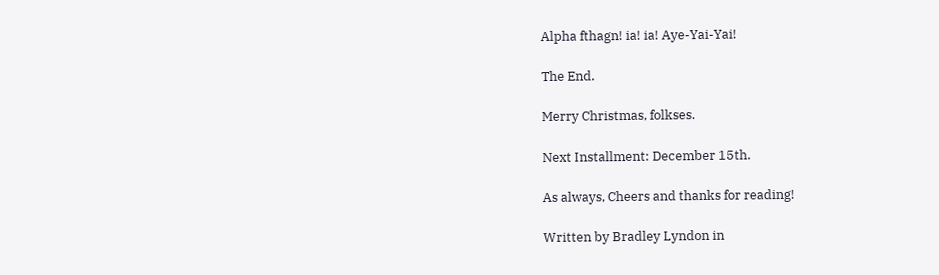Alpha fthagn! ia! ia! Aye-Yai-Yai!

The End.

Merry Christmas, folkses.

Next Installment: December 15th.

As always, Cheers and thanks for reading!

Written by Bradley Lyndon in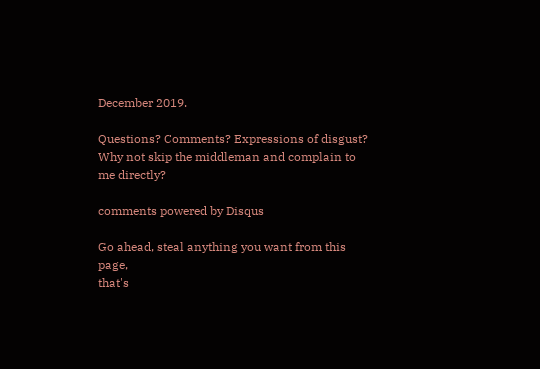December 2019.

Questions? Comments? Expressions of disgust? Why not skip the middleman and complain to me directly?

comments powered by Disqus

Go ahead, steal anything you want from this page,
that's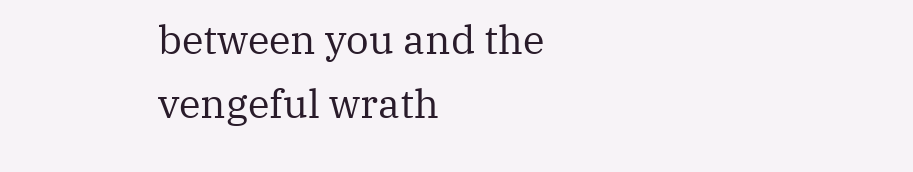between you and the vengeful wrath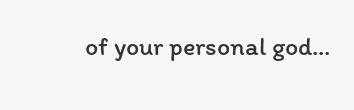of your personal god...